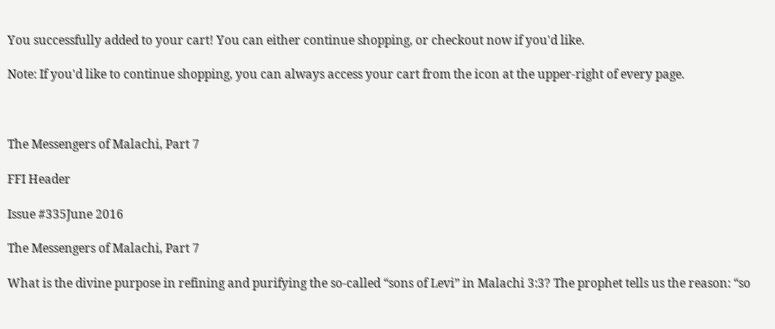You successfully added to your cart! You can either continue shopping, or checkout now if you'd like.

Note: If you'd like to continue shopping, you can always access your cart from the icon at the upper-right of every page.



The Messengers of Malachi, Part 7

FFI Header

Issue #335June 2016

The Messengers of Malachi, Part 7

What is the divine purpose in refining and purifying the so-called “sons of Levi” in Malachi 3:3? The prophet tells us the reason: “so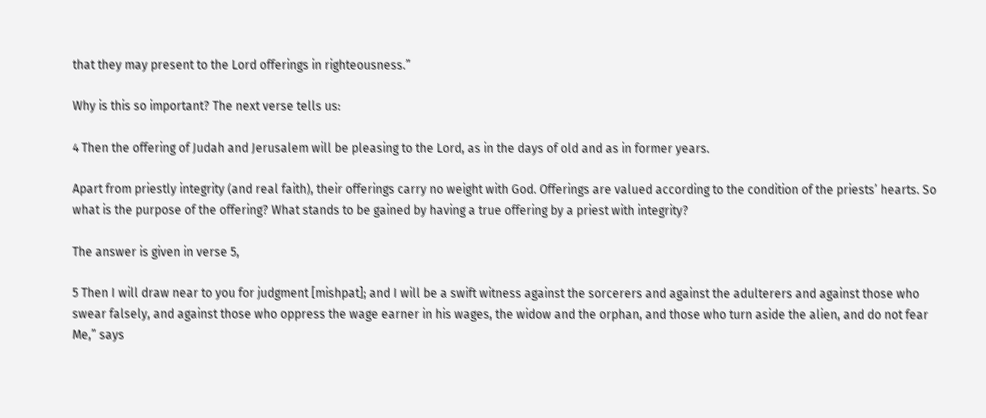that they may present to the Lord offerings in righteousness.”

Why is this so important? The next verse tells us:

4 Then the offering of Judah and Jerusalem will be pleasing to the Lord, as in the days of old and as in former years.

Apart from priestly integrity (and real faith), their offerings carry no weight with God. Offerings are valued according to the condition of the priests’ hearts. So what is the purpose of the offering? What stands to be gained by having a true offering by a priest with integrity?

The answer is given in verse 5,

5 Then I will draw near to you for judgment [mishpat]; and I will be a swift witness against the sorcerers and against the adulterers and against those who swear falsely, and against those who oppress the wage earner in his wages, the widow and the orphan, and those who turn aside the alien, and do not fear Me,” says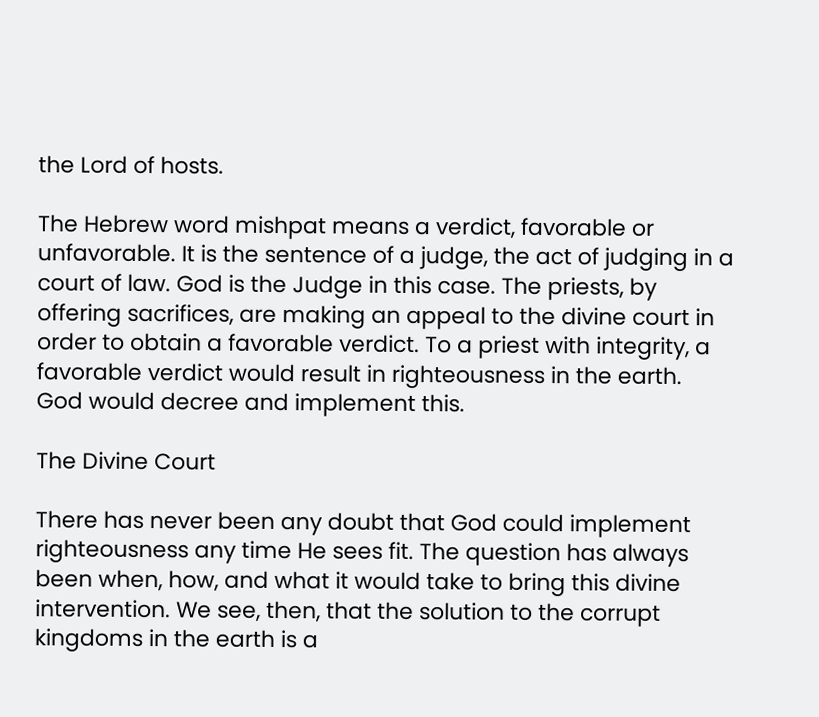the Lord of hosts.

The Hebrew word mishpat means a verdict, favorable or unfavorable. It is the sentence of a judge, the act of judging in a court of law. God is the Judge in this case. The priests, by offering sacrifices, are making an appeal to the divine court in order to obtain a favorable verdict. To a priest with integrity, a favorable verdict would result in righteousness in the earth. God would decree and implement this.

The Divine Court

There has never been any doubt that God could implement righteousness any time He sees fit. The question has always been when, how, and what it would take to bring this divine intervention. We see, then, that the solution to the corrupt kingdoms in the earth is a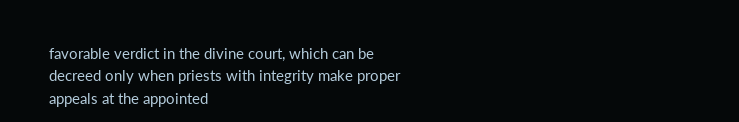favorable verdict in the divine court, which can be decreed only when priests with integrity make proper appeals at the appointed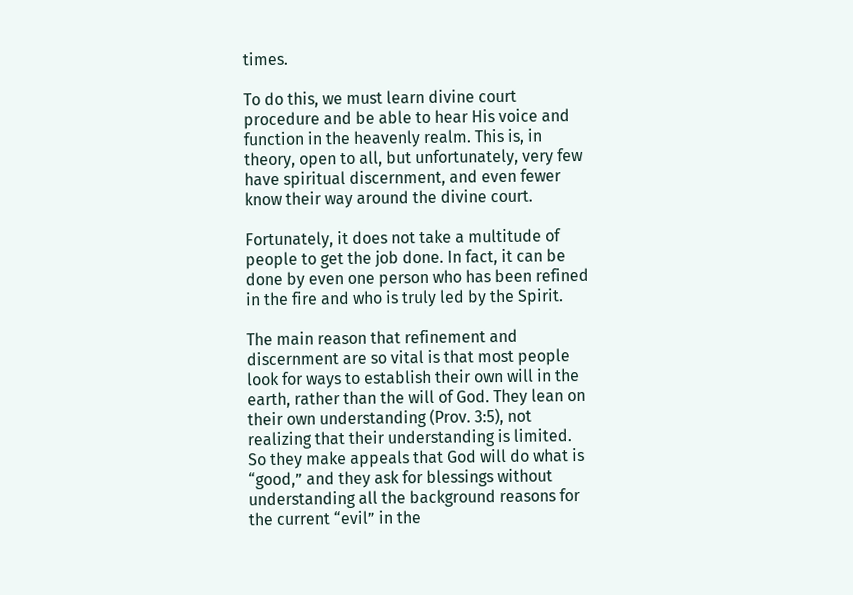times.

To do this, we must learn divine court procedure and be able to hear His voice and function in the heavenly realm. This is, in theory, open to all, but unfortunately, very few have spiritual discernment, and even fewer know their way around the divine court.

Fortunately, it does not take a multitude of people to get the job done. In fact, it can be done by even one person who has been refined in the fire and who is truly led by the Spirit.

The main reason that refinement and discernment are so vital is that most people look for ways to establish their own will in the earth, rather than the will of God. They lean on their own understanding (Prov. 3:5), not realizing that their understanding is limited. So they make appeals that God will do what is “good,” and they ask for blessings without understanding all the background reasons for the current “evil” in the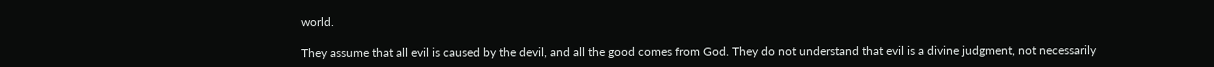world.

They assume that all evil is caused by the devil, and all the good comes from God. They do not understand that evil is a divine judgment, not necessarily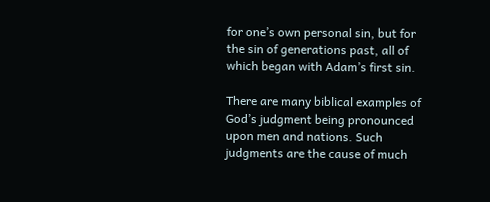for one’s own personal sin, but for the sin of generations past, all of which began with Adam’s first sin.

There are many biblical examples of God’s judgment being pronounced upon men and nations. Such judgments are the cause of much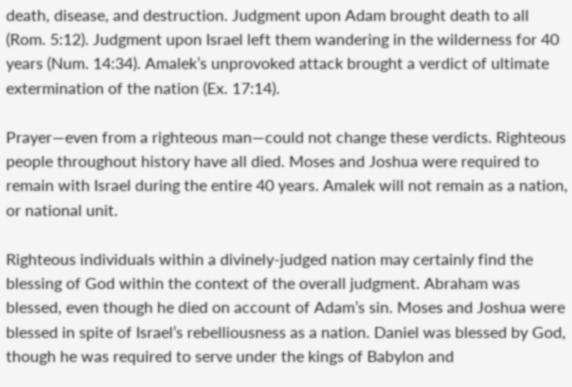death, disease, and destruction. Judgment upon Adam brought death to all (Rom. 5:12). Judgment upon Israel left them wandering in the wilderness for 40 years (Num. 14:34). Amalek’s unprovoked attack brought a verdict of ultimate extermination of the nation (Ex. 17:14).

Prayer—even from a righteous man—could not change these verdicts. Righteous people throughout history have all died. Moses and Joshua were required to remain with Israel during the entire 40 years. Amalek will not remain as a nation, or national unit.

Righteous individuals within a divinely-judged nation may certainly find the blessing of God within the context of the overall judgment. Abraham was blessed, even though he died on account of Adam’s sin. Moses and Joshua were blessed in spite of Israel’s rebelliousness as a nation. Daniel was blessed by God, though he was required to serve under the kings of Babylon and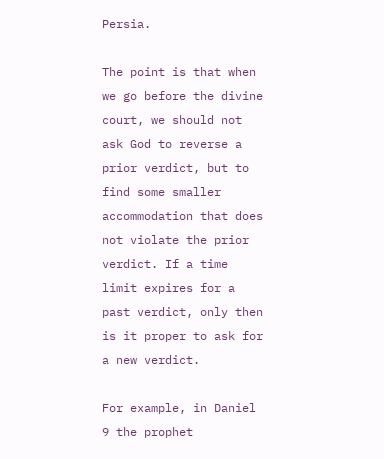Persia.

The point is that when we go before the divine court, we should not ask God to reverse a prior verdict, but to find some smaller accommodation that does not violate the prior verdict. If a time limit expires for a past verdict, only then is it proper to ask for a new verdict.

For example, in Daniel 9 the prophet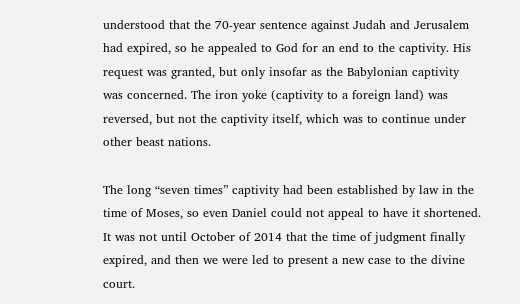understood that the 70-year sentence against Judah and Jerusalem had expired, so he appealed to God for an end to the captivity. His request was granted, but only insofar as the Babylonian captivity was concerned. The iron yoke (captivity to a foreign land) was reversed, but not the captivity itself, which was to continue under other beast nations.

The long “seven times” captivity had been established by law in the time of Moses, so even Daniel could not appeal to have it shortened. It was not until October of 2014 that the time of judgment finally expired, and then we were led to present a new case to the divine court.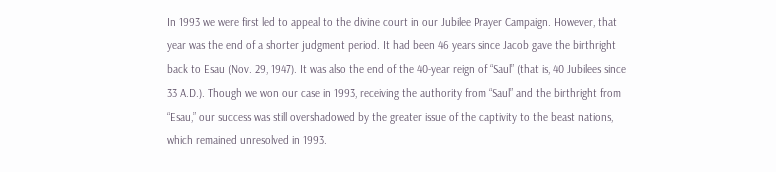In 1993 we were first led to appeal to the divine court in our Jubilee Prayer Campaign. However, that year was the end of a shorter judgment period. It had been 46 years since Jacob gave the birthright back to Esau (Nov. 29, 1947). It was also the end of the 40-year reign of “Saul” (that is, 40 Jubilees since 33 A.D.). Though we won our case in 1993, receiving the authority from “Saul” and the birthright from “Esau,” our success was still overshadowed by the greater issue of the captivity to the beast nations, which remained unresolved in 1993.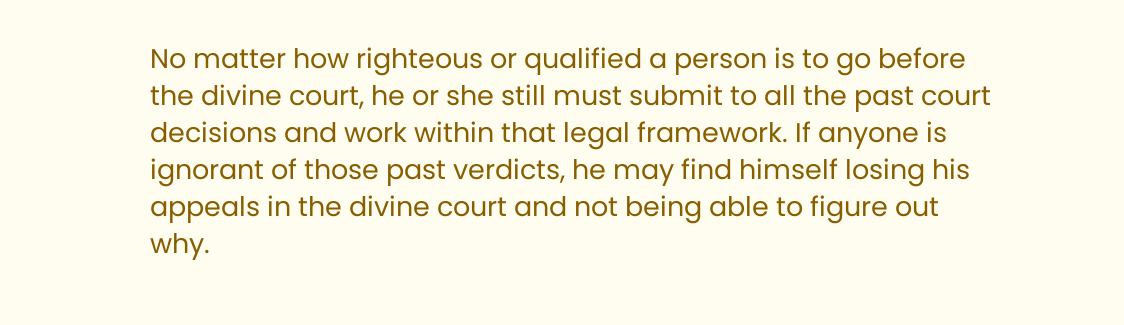No matter how righteous or qualified a person is to go before the divine court, he or she still must submit to all the past court decisions and work within that legal framework. If anyone is ignorant of those past verdicts, he may find himself losing his appeals in the divine court and not being able to figure out why.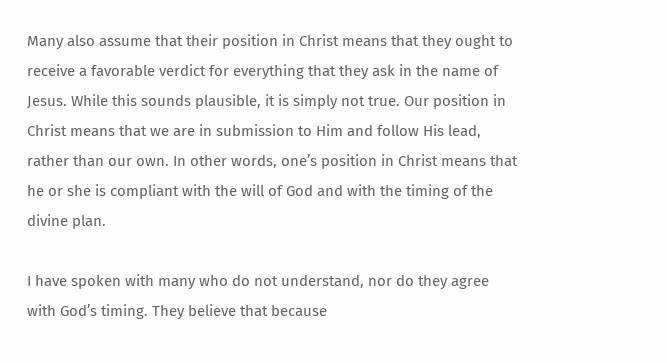Many also assume that their position in Christ means that they ought to receive a favorable verdict for everything that they ask in the name of Jesus. While this sounds plausible, it is simply not true. Our position in Christ means that we are in submission to Him and follow His lead, rather than our own. In other words, one’s position in Christ means that he or she is compliant with the will of God and with the timing of the divine plan.

I have spoken with many who do not understand, nor do they agree with God’s timing. They believe that because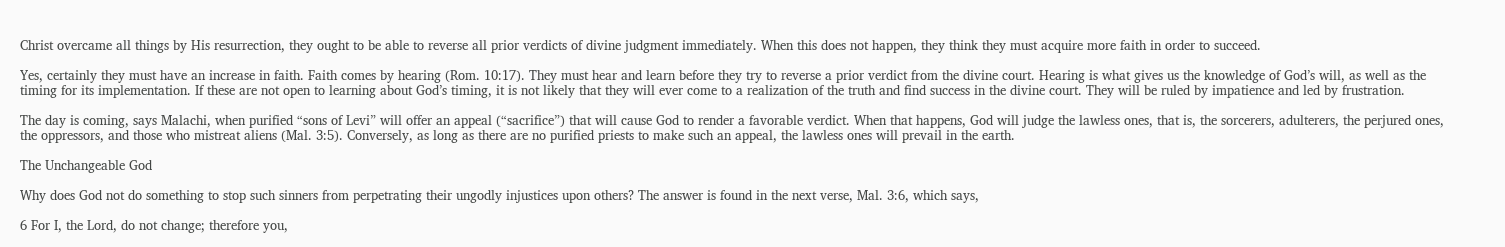Christ overcame all things by His resurrection, they ought to be able to reverse all prior verdicts of divine judgment immediately. When this does not happen, they think they must acquire more faith in order to succeed.

Yes, certainly they must have an increase in faith. Faith comes by hearing (Rom. 10:17). They must hear and learn before they try to reverse a prior verdict from the divine court. Hearing is what gives us the knowledge of God’s will, as well as the timing for its implementation. If these are not open to learning about God’s timing, it is not likely that they will ever come to a realization of the truth and find success in the divine court. They will be ruled by impatience and led by frustration.

The day is coming, says Malachi, when purified “sons of Levi” will offer an appeal (“sacrifice”) that will cause God to render a favorable verdict. When that happens, God will judge the lawless ones, that is, the sorcerers, adulterers, the perjured ones, the oppressors, and those who mistreat aliens (Mal. 3:5). Conversely, as long as there are no purified priests to make such an appeal, the lawless ones will prevail in the earth.

The Unchangeable God

Why does God not do something to stop such sinners from perpetrating their ungodly injustices upon others? The answer is found in the next verse, Mal. 3:6, which says,

6 For I, the Lord, do not change; therefore you,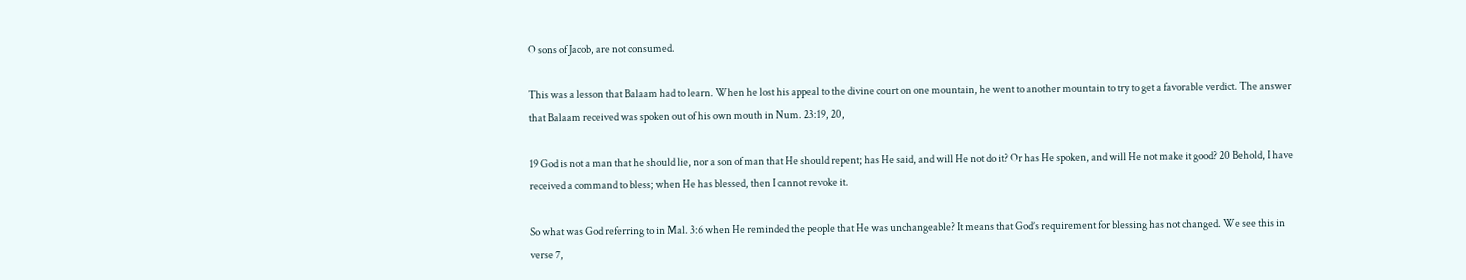O sons of Jacob, are not consumed.

This was a lesson that Balaam had to learn. When he lost his appeal to the divine court on one mountain, he went to another mountain to try to get a favorable verdict. The answer that Balaam received was spoken out of his own mouth in Num. 23:19, 20,

19 God is not a man that he should lie, nor a son of man that He should repent; has He said, and will He not do it? Or has He spoken, and will He not make it good? 20 Behold, I have received a command to bless; when He has blessed, then I cannot revoke it.

So what was God referring to in Mal. 3:6 when He reminded the people that He was unchangeable? It means that God’s requirement for blessing has not changed. We see this in verse 7,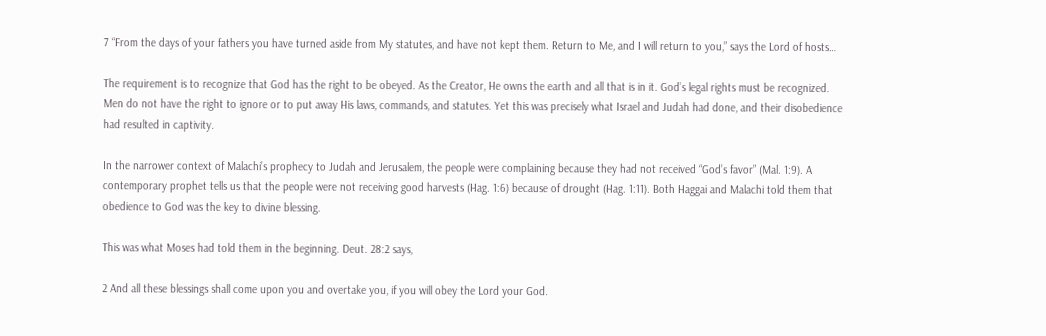7 “From the days of your fathers you have turned aside from My statutes, and have not kept them. Return to Me, and I will return to you,” says the Lord of hosts…

The requirement is to recognize that God has the right to be obeyed. As the Creator, He owns the earth and all that is in it. God’s legal rights must be recognized. Men do not have the right to ignore or to put away His laws, commands, and statutes. Yet this was precisely what Israel and Judah had done, and their disobedience had resulted in captivity.

In the narrower context of Malachi’s prophecy to Judah and Jerusalem, the people were complaining because they had not received “God’s favor” (Mal. 1:9). A contemporary prophet tells us that the people were not receiving good harvests (Hag. 1:6) because of drought (Hag. 1:11). Both Haggai and Malachi told them that obedience to God was the key to divine blessing.

This was what Moses had told them in the beginning. Deut. 28:2 says,

2 And all these blessings shall come upon you and overtake you, if you will obey the Lord your God.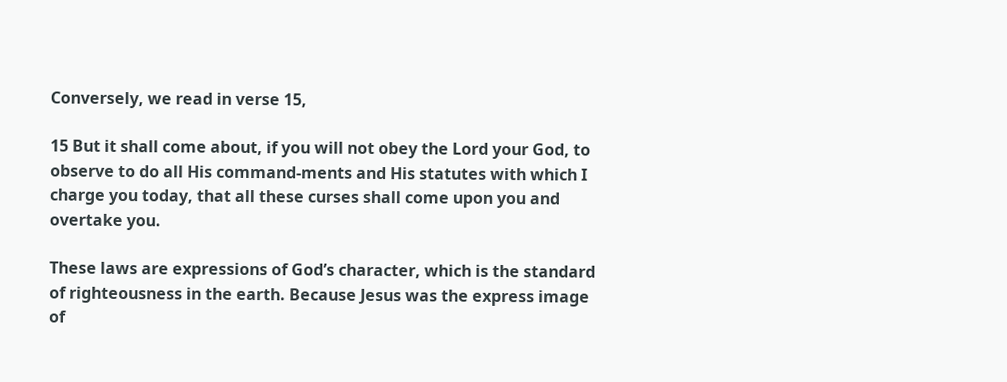Conversely, we read in verse 15,

15 But it shall come about, if you will not obey the Lord your God, to observe to do all His command-ments and His statutes with which I charge you today, that all these curses shall come upon you and overtake you.

These laws are expressions of God’s character, which is the standard of righteousness in the earth. Because Jesus was the express image of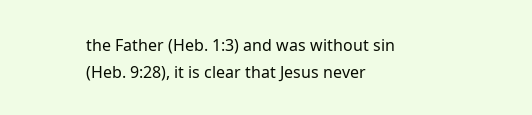the Father (Heb. 1:3) and was without sin (Heb. 9:28), it is clear that Jesus never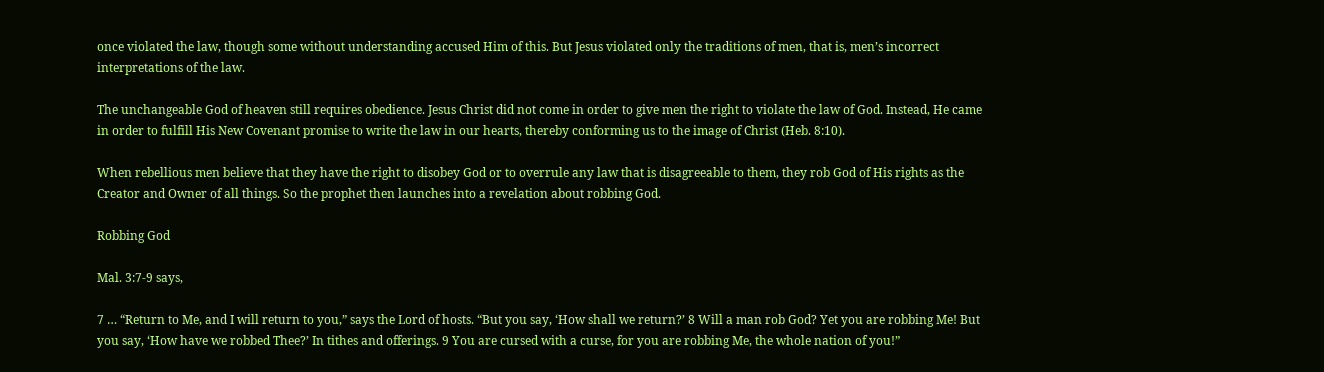once violated the law, though some without understanding accused Him of this. But Jesus violated only the traditions of men, that is, men’s incorrect interpretations of the law.

The unchangeable God of heaven still requires obedience. Jesus Christ did not come in order to give men the right to violate the law of God. Instead, He came in order to fulfill His New Covenant promise to write the law in our hearts, thereby conforming us to the image of Christ (Heb. 8:10).

When rebellious men believe that they have the right to disobey God or to overrule any law that is disagreeable to them, they rob God of His rights as the Creator and Owner of all things. So the prophet then launches into a revelation about robbing God.

Robbing God

Mal. 3:7-9 says,

7 … “Return to Me, and I will return to you,” says the Lord of hosts. “But you say, ‘How shall we return?’ 8 Will a man rob God? Yet you are robbing Me! But you say, ‘How have we robbed Thee?’ In tithes and offerings. 9 You are cursed with a curse, for you are robbing Me, the whole nation of you!”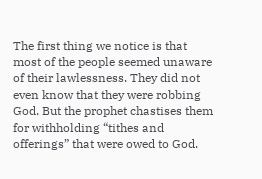The first thing we notice is that most of the people seemed unaware of their lawlessness. They did not even know that they were robbing God. But the prophet chastises them for withholding “tithes and offerings” that were owed to God.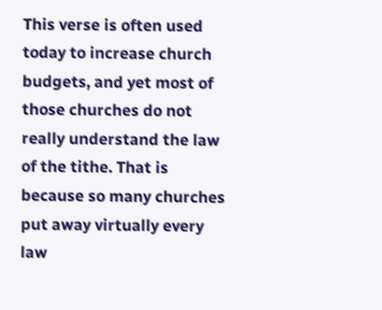This verse is often used today to increase church budgets, and yet most of those churches do not really understand the law of the tithe. That is because so many churches put away virtually every law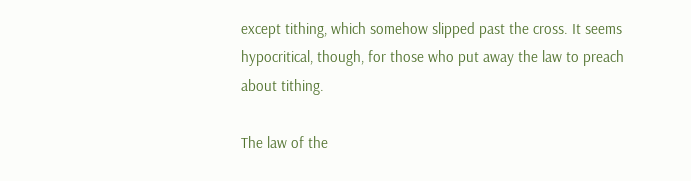except tithing, which somehow slipped past the cross. It seems hypocritical, though, for those who put away the law to preach about tithing.

The law of the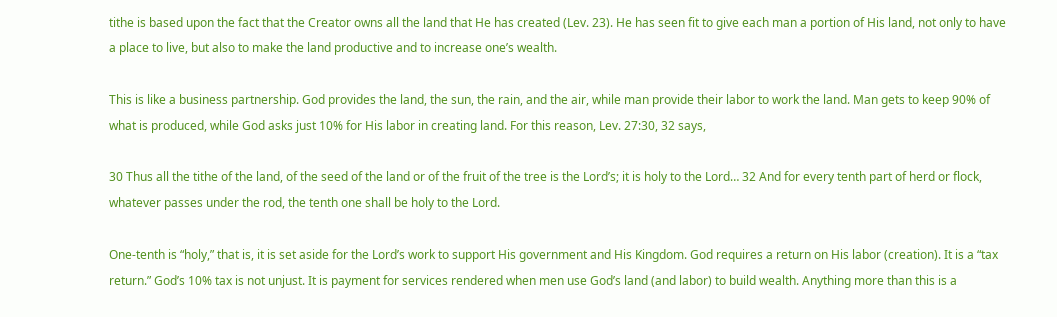tithe is based upon the fact that the Creator owns all the land that He has created (Lev. 23). He has seen fit to give each man a portion of His land, not only to have a place to live, but also to make the land productive and to increase one’s wealth.

This is like a business partnership. God provides the land, the sun, the rain, and the air, while man provide their labor to work the land. Man gets to keep 90% of what is produced, while God asks just 10% for His labor in creating land. For this reason, Lev. 27:30, 32 says,

30 Thus all the tithe of the land, of the seed of the land or of the fruit of the tree is the Lord’s; it is holy to the Lord… 32 And for every tenth part of herd or flock, whatever passes under the rod, the tenth one shall be holy to the Lord.

One-tenth is “holy,” that is, it is set aside for the Lord’s work to support His government and His Kingdom. God requires a return on His labor (creation). It is a “tax return.” God’s 10% tax is not unjust. It is payment for services rendered when men use God’s land (and labor) to build wealth. Anything more than this is a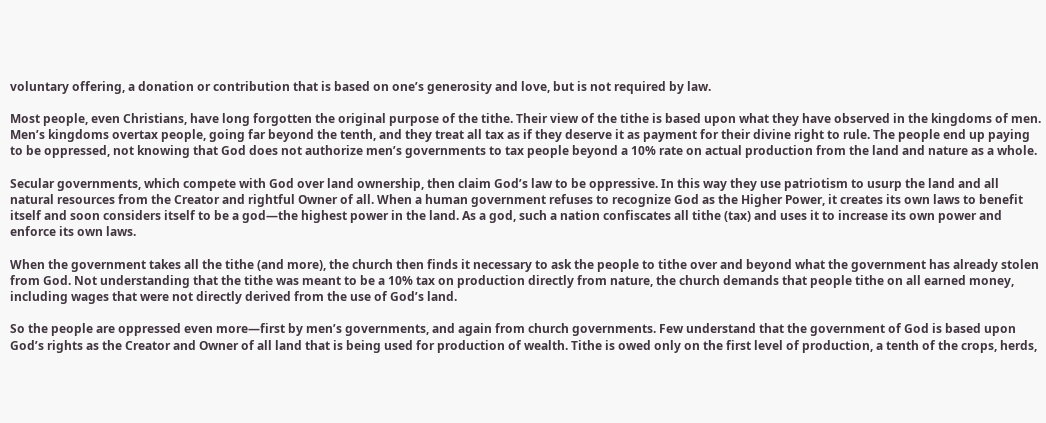voluntary offering, a donation or contribution that is based on one’s generosity and love, but is not required by law.

Most people, even Christians, have long forgotten the original purpose of the tithe. Their view of the tithe is based upon what they have observed in the kingdoms of men. Men’s kingdoms overtax people, going far beyond the tenth, and they treat all tax as if they deserve it as payment for their divine right to rule. The people end up paying to be oppressed, not knowing that God does not authorize men’s governments to tax people beyond a 10% rate on actual production from the land and nature as a whole.

Secular governments, which compete with God over land ownership, then claim God’s law to be oppressive. In this way they use patriotism to usurp the land and all natural resources from the Creator and rightful Owner of all. When a human government refuses to recognize God as the Higher Power, it creates its own laws to benefit itself and soon considers itself to be a god—the highest power in the land. As a god, such a nation confiscates all tithe (tax) and uses it to increase its own power and enforce its own laws.

When the government takes all the tithe (and more), the church then finds it necessary to ask the people to tithe over and beyond what the government has already stolen from God. Not understanding that the tithe was meant to be a 10% tax on production directly from nature, the church demands that people tithe on all earned money, including wages that were not directly derived from the use of God’s land.

So the people are oppressed even more—first by men’s governments, and again from church governments. Few understand that the government of God is based upon God’s rights as the Creator and Owner of all land that is being used for production of wealth. Tithe is owed only on the first level of production, a tenth of the crops, herds,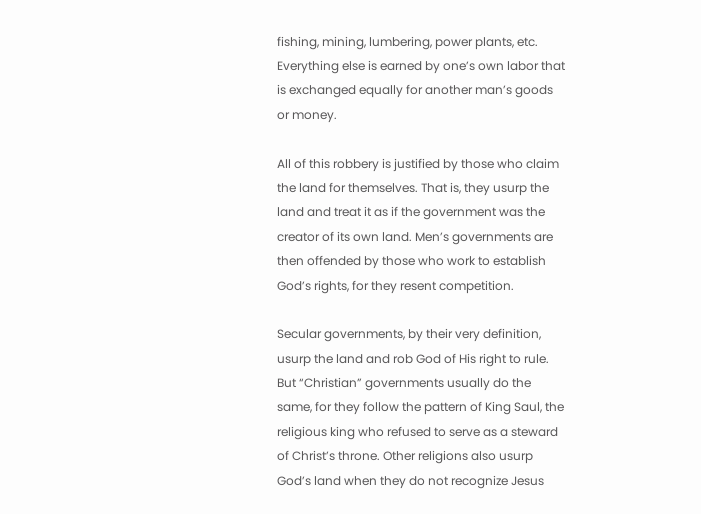fishing, mining, lumbering, power plants, etc. Everything else is earned by one’s own labor that is exchanged equally for another man’s goods or money.

All of this robbery is justified by those who claim the land for themselves. That is, they usurp the land and treat it as if the government was the creator of its own land. Men’s governments are then offended by those who work to establish God’s rights, for they resent competition.

Secular governments, by their very definition, usurp the land and rob God of His right to rule. But “Christian” governments usually do the same, for they follow the pattern of King Saul, the religious king who refused to serve as a steward of Christ’s throne. Other religions also usurp God’s land when they do not recognize Jesus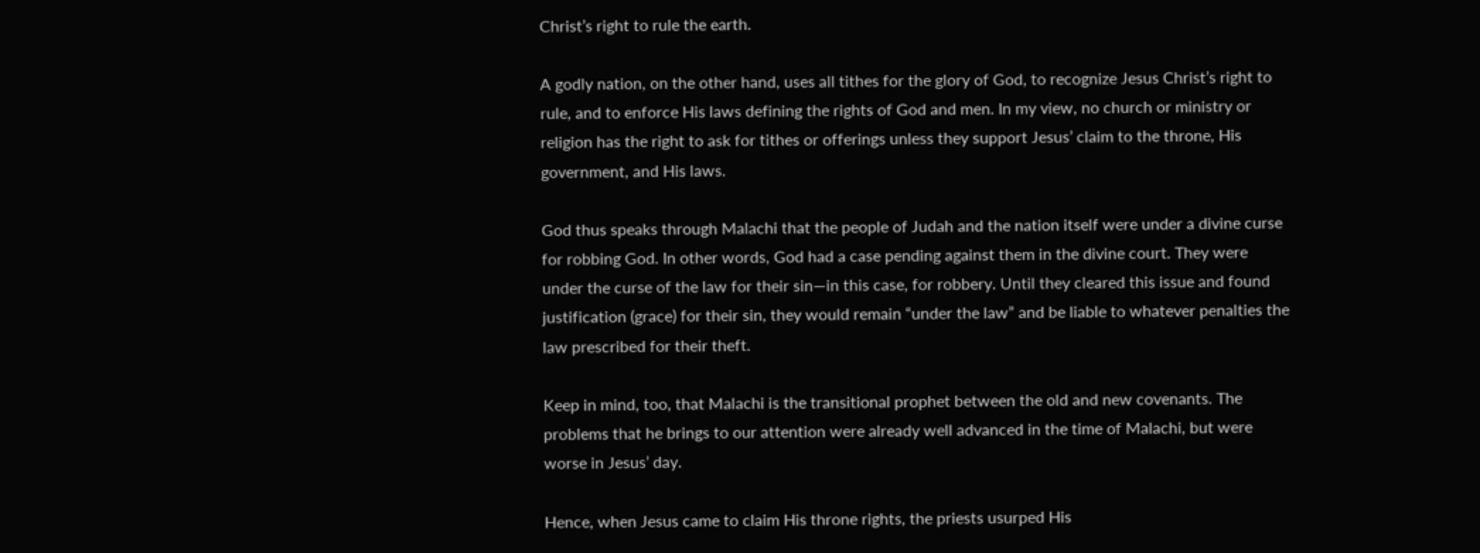Christ’s right to rule the earth.

A godly nation, on the other hand, uses all tithes for the glory of God, to recognize Jesus Christ’s right to rule, and to enforce His laws defining the rights of God and men. In my view, no church or ministry or religion has the right to ask for tithes or offerings unless they support Jesus’ claim to the throne, His government, and His laws.

God thus speaks through Malachi that the people of Judah and the nation itself were under a divine curse for robbing God. In other words, God had a case pending against them in the divine court. They were under the curse of the law for their sin—in this case, for robbery. Until they cleared this issue and found justification (grace) for their sin, they would remain “under the law” and be liable to whatever penalties the law prescribed for their theft.

Keep in mind, too, that Malachi is the transitional prophet between the old and new covenants. The problems that he brings to our attention were already well advanced in the time of Malachi, but were worse in Jesus’ day.

Hence, when Jesus came to claim His throne rights, the priests usurped His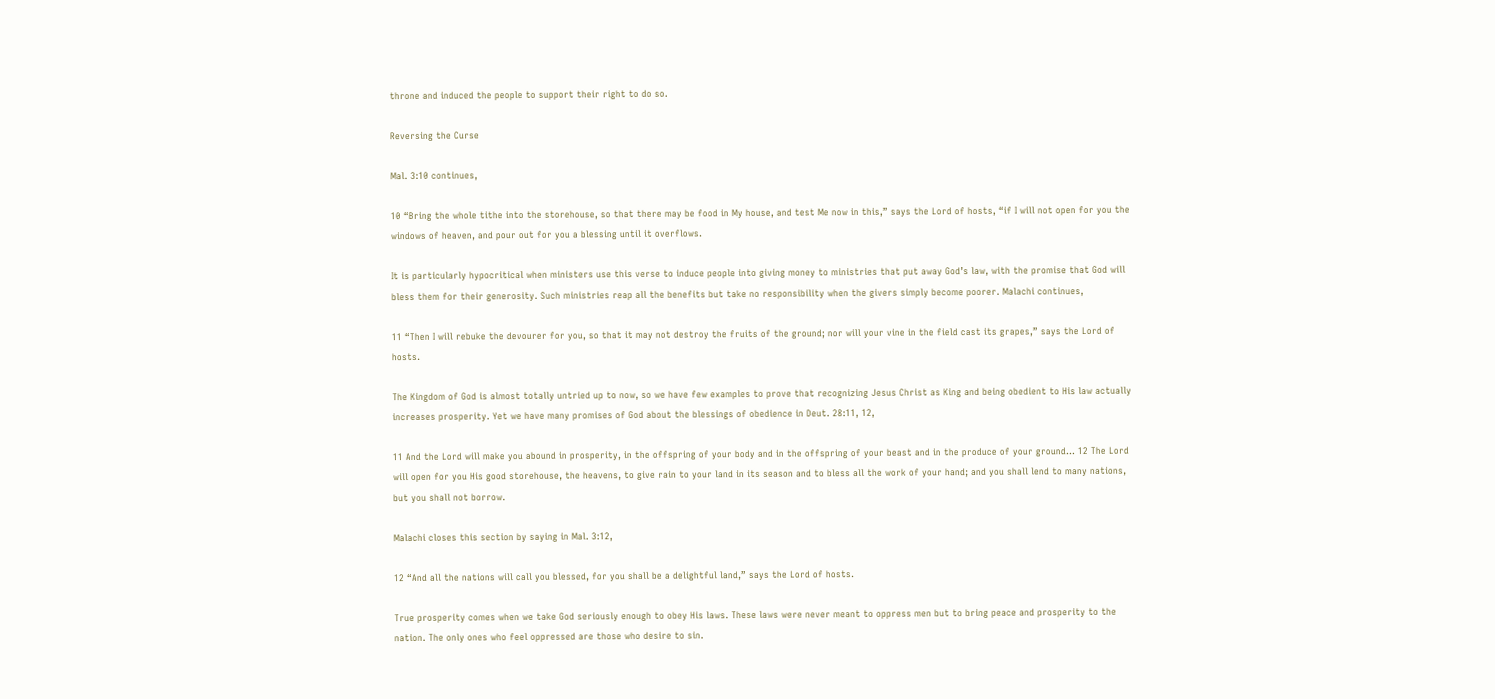throne and induced the people to support their right to do so.

Reversing the Curse

Mal. 3:10 continues,

10 “Bring the whole tithe into the storehouse, so that there may be food in My house, and test Me now in this,” says the Lord of hosts, “if I will not open for you the windows of heaven, and pour out for you a blessing until it overflows.

It is particularly hypocritical when ministers use this verse to induce people into giving money to ministries that put away God’s law, with the promise that God will bless them for their generosity. Such ministries reap all the benefits but take no responsibility when the givers simply become poorer. Malachi continues,

11 “Then I will rebuke the devourer for you, so that it may not destroy the fruits of the ground; nor will your vine in the field cast its grapes,” says the Lord of hosts.

The Kingdom of God is almost totally untried up to now, so we have few examples to prove that recognizing Jesus Christ as King and being obedient to His law actually increases prosperity. Yet we have many promises of God about the blessings of obedience in Deut. 28:11, 12,

11 And the Lord will make you abound in prosperity, in the offspring of your body and in the offspring of your beast and in the produce of your ground… 12 The Lord will open for you His good storehouse, the heavens, to give rain to your land in its season and to bless all the work of your hand; and you shall lend to many nations, but you shall not borrow.

Malachi closes this section by saying in Mal. 3:12,

12 “And all the nations will call you blessed, for you shall be a delightful land,” says the Lord of hosts.

True prosperity comes when we take God seriously enough to obey His laws. These laws were never meant to oppress men but to bring peace and prosperity to the nation. The only ones who feel oppressed are those who desire to sin.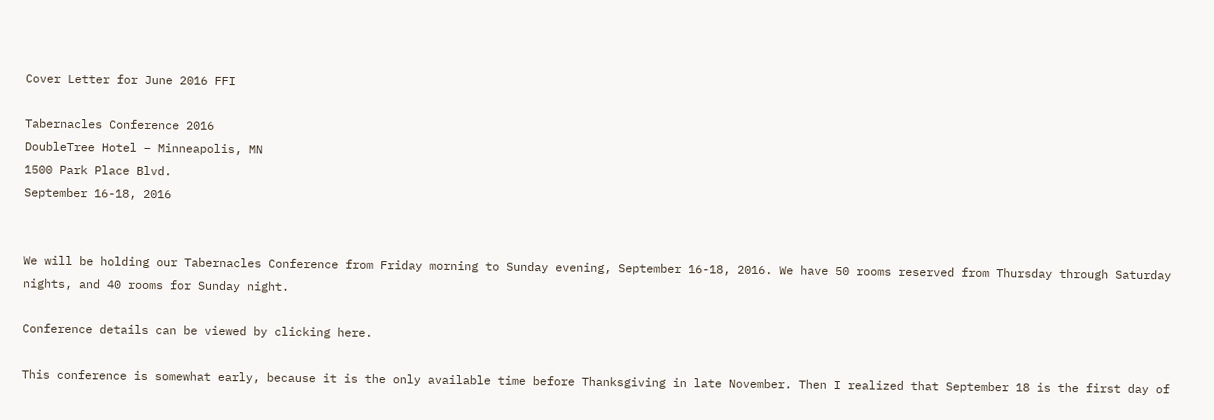Cover Letter for June 2016 FFI

Tabernacles Conference 2016
DoubleTree Hotel – Minneapolis, MN
1500 Park Place Blvd.
September 16-18, 2016


We will be holding our Tabernacles Conference from Friday morning to Sunday evening, September 16-18, 2016. We have 50 rooms reserved from Thursday through Saturday nights, and 40 rooms for Sunday night.

Conference details can be viewed by clicking here.

This conference is somewhat early, because it is the only available time before Thanksgiving in late November. Then I realized that September 18 is the first day of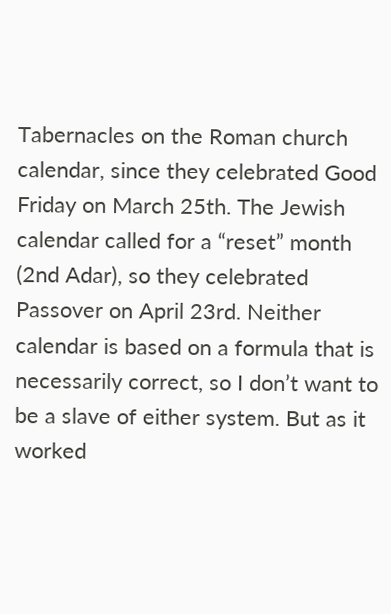Tabernacles on the Roman church calendar, since they celebrated Good Friday on March 25th. The Jewish calendar called for a “reset” month (2nd Adar), so they celebrated Passover on April 23rd. Neither calendar is based on a formula that is necessarily correct, so I don’t want to be a slave of either system. But as it worked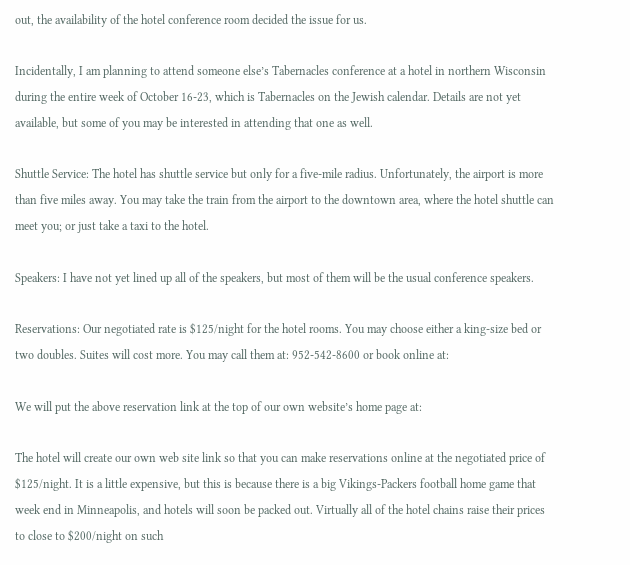out, the availability of the hotel conference room decided the issue for us.

Incidentally, I am planning to attend someone else’s Tabernacles conference at a hotel in northern Wisconsin during the entire week of October 16-23, which is Tabernacles on the Jewish calendar. Details are not yet available, but some of you may be interested in attending that one as well.

Shuttle Service: The hotel has shuttle service but only for a five-mile radius. Unfortunately, the airport is more than five miles away. You may take the train from the airport to the downtown area, where the hotel shuttle can meet you; or just take a taxi to the hotel.

Speakers: I have not yet lined up all of the speakers, but most of them will be the usual conference speakers.

Reservations: Our negotiated rate is $125/night for the hotel rooms. You may choose either a king-size bed or two doubles. Suites will cost more. You may call them at: 952-542-8600 or book online at:

We will put the above reservation link at the top of our own website’s home page at:

The hotel will create our own web site link so that you can make reservations online at the negotiated price of $125/night. It is a little expensive, but this is because there is a big Vikings-Packers football home game that week end in Minneapolis, and hotels will soon be packed out. Virtually all of the hotel chains raise their prices to close to $200/night on such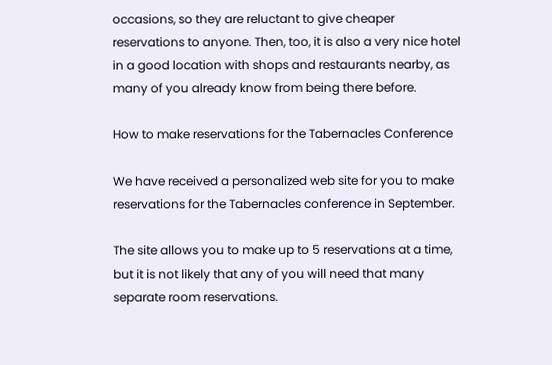occasions, so they are reluctant to give cheaper reservations to anyone. Then, too, it is also a very nice hotel in a good location with shops and restaurants nearby, as many of you already know from being there before.

How to make reservations for the Tabernacles Conference

We have received a personalized web site for you to make reservations for the Tabernacles conference in September.

The site allows you to make up to 5 reservations at a time, but it is not likely that any of you will need that many separate room reservations.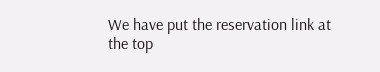We have put the reservation link at the top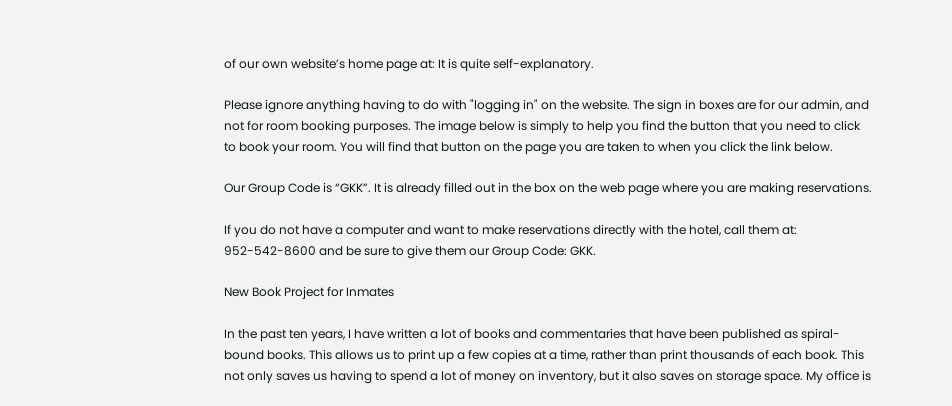of our own website’s home page at: It is quite self-explanatory.

Please ignore anything having to do with "logging in" on the website. The sign in boxes are for our admin, and not for room booking purposes. The image below is simply to help you find the button that you need to click to book your room. You will find that button on the page you are taken to when you click the link below.

Our Group Code is “GKK”. It is already filled out in the box on the web page where you are making reservations.

If you do not have a computer and want to make reservations directly with the hotel, call them at: 952-542-8600 and be sure to give them our Group Code: GKK.

New Book Project for Inmates

In the past ten years, I have written a lot of books and commentaries that have been published as spiral-bound books. This allows us to print up a few copies at a time, rather than print thousands of each book. This not only saves us having to spend a lot of money on inventory, but it also saves on storage space. My office is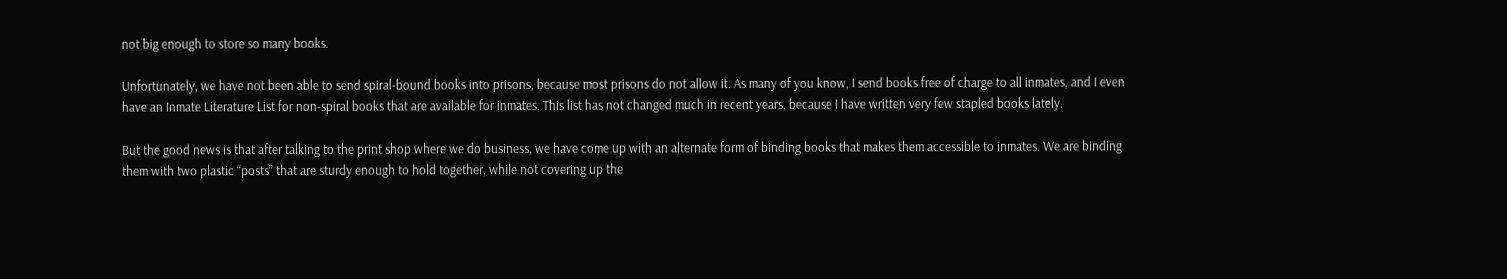not big enough to store so many books.

Unfortunately, we have not been able to send spiral-bound books into prisons, because most prisons do not allow it. As many of you know, I send books free of charge to all inmates, and I even have an Inmate Literature List for non-spiral books that are available for inmates. This list has not changed much in recent years, because I have written very few stapled books lately.

But the good news is that after talking to the print shop where we do business, we have come up with an alternate form of binding books that makes them accessible to inmates. We are binding them with two plastic “posts” that are sturdy enough to hold together, while not covering up the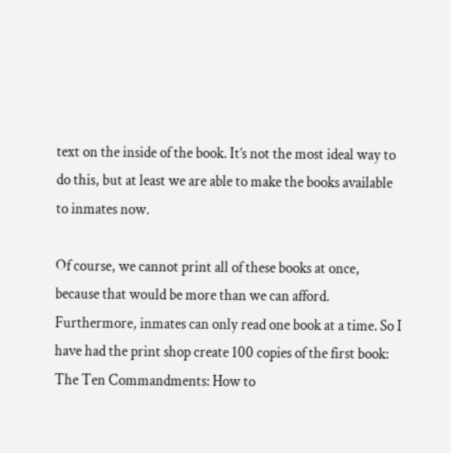text on the inside of the book. It’s not the most ideal way to do this, but at least we are able to make the books available to inmates now.

Of course, we cannot print all of these books at once, because that would be more than we can afford. Furthermore, inmates can only read one book at a time. So I have had the print shop create 100 copies of the first book: The Ten Commandments: How to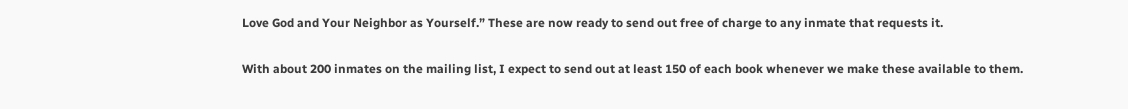Love God and Your Neighbor as Yourself.” These are now ready to send out free of charge to any inmate that requests it.

With about 200 inmates on the mailing list, I expect to send out at least 150 of each book whenever we make these available to them.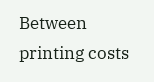Between printing costs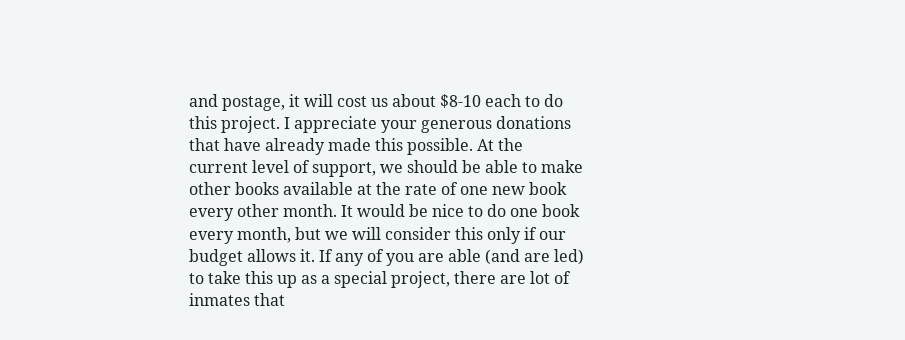and postage, it will cost us about $8-10 each to do this project. I appreciate your generous donations that have already made this possible. At the current level of support, we should be able to make other books available at the rate of one new book every other month. It would be nice to do one book every month, but we will consider this only if our budget allows it. If any of you are able (and are led) to take this up as a special project, there are lot of inmates that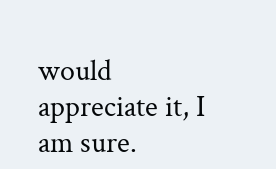would appreciate it, I am sure.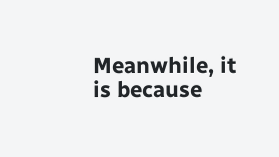Meanwhile, it is because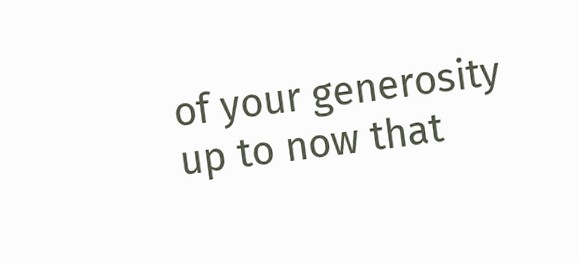of your generosity up to now that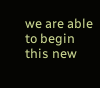we are able to begin this new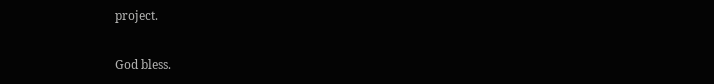project.

God bless.